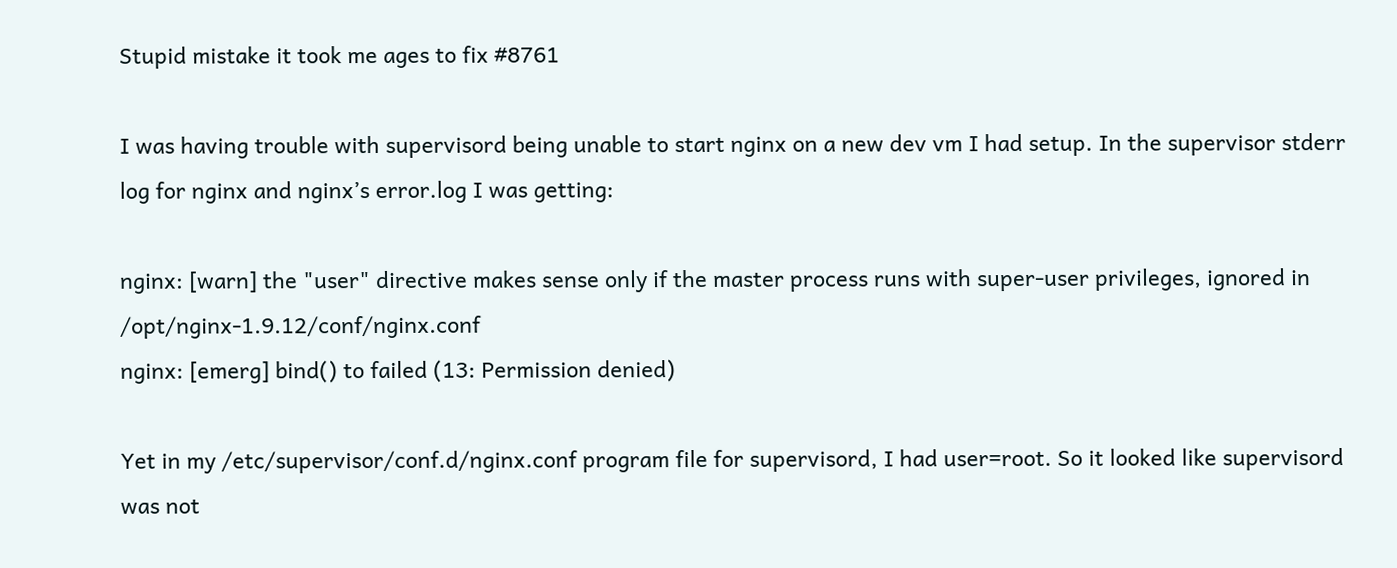Stupid mistake it took me ages to fix #8761

I was having trouble with supervisord being unable to start nginx on a new dev vm I had setup. In the supervisor stderr log for nginx and nginx’s error.log I was getting:

nginx: [warn] the "user" directive makes sense only if the master process runs with super-user privileges, ignored in /opt/nginx-1.9.12/conf/nginx.conf
nginx: [emerg] bind() to failed (13: Permission denied)

Yet in my /etc/supervisor/conf.d/nginx.conf program file for supervisord, I had user=root. So it looked like supervisord was not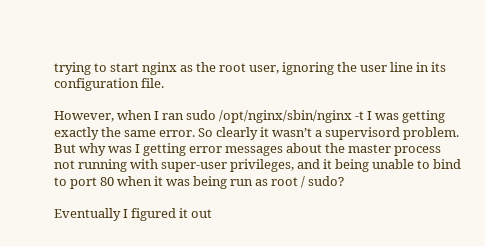trying to start nginx as the root user, ignoring the user line in its configuration file.

However, when I ran sudo /opt/nginx/sbin/nginx -t I was getting exactly the same error. So clearly it wasn’t a supervisord problem. But why was I getting error messages about the master process not running with super-user privileges, and it being unable to bind to port 80 when it was being run as root / sudo?

Eventually I figured it out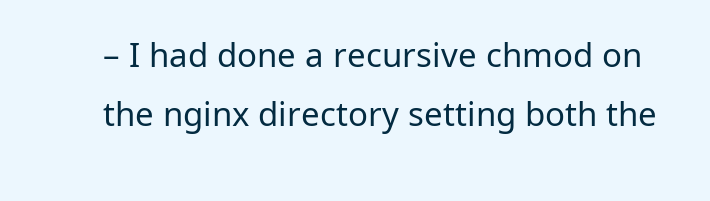– I had done a recursive chmod on the nginx directory setting both the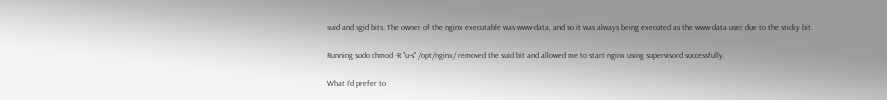suid and sgid bits. The owner of the nginx executable was www-data, and so it was always being executed as the www-data user due to the sticky bit.

Running sudo chmod -R "u-s" /opt/nginx/ removed the suid bit and allowed me to start nginx using supervisord successfully.

What I’d prefer to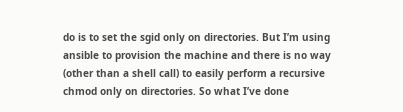do is to set the sgid only on directories. But I’m using ansible to provision the machine and there is no way (other than a shell call) to easily perform a recursive chmod only on directories. So what I’ve done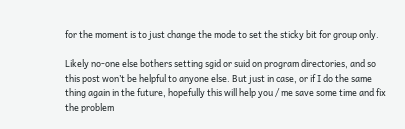for the moment is to just change the mode to set the sticky bit for group only.

Likely no-one else bothers setting sgid or suid on program directories, and so this post won’t be helpful to anyone else. But just in case, or if I do the same thing again in the future, hopefully this will help you / me save some time and fix the problem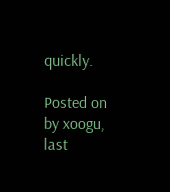quickly.

Posted on by xoogu, last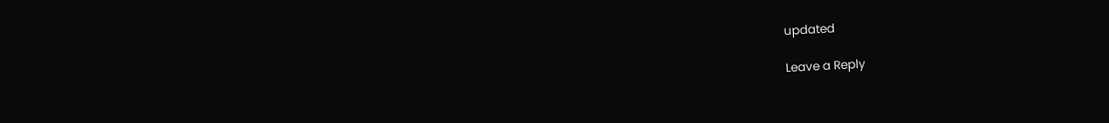updated

Leave a Reply